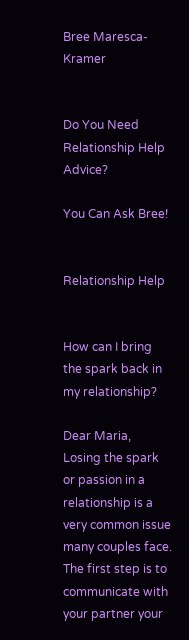Bree Maresca-Kramer


Do You Need
Relationship Help Advice?

You Can Ask Bree!


Relationship Help


How can I bring the spark back in my relationship?

Dear Maria,
Losing the spark or passion in a relationship is a very common issue many couples face. The first step is to communicate with your partner your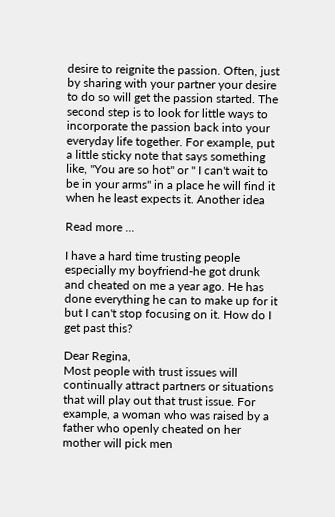desire to reignite the passion. Often, just by sharing with your partner your desire to do so will get the passion started. The second step is to look for little ways to incorporate the passion back into your everyday life together. For example, put a little sticky note that says something like, "You are so hot" or " I can't wait to be in your arms" in a place he will find it when he least expects it. Another idea

Read more ...

I have a hard time trusting people especially my boyfriend-he got drunk and cheated on me a year ago. He has done everything he can to make up for it but I can't stop focusing on it. How do I get past this?

Dear Regina,
Most people with trust issues will continually attract partners or situations that will play out that trust issue. For example, a woman who was raised by a father who openly cheated on her mother will pick men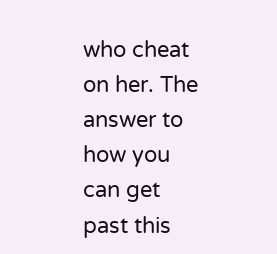who cheat on her. The answer to how you can get past this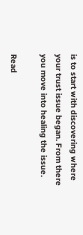is to start with discovering where your trust issue began. From there you move into healing the issue.

Read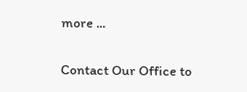more ...

Contact Our Office to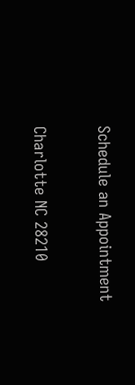Schedule an Appointment

Charlotte NC 28210